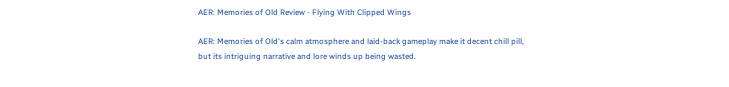AER: Memories of Old Review - Flying With Clipped Wings

AER: Memories of Old's calm atmosphere and laid-back gameplay make it decent chill pill, but its intriguing narrative and lore winds up being wasted.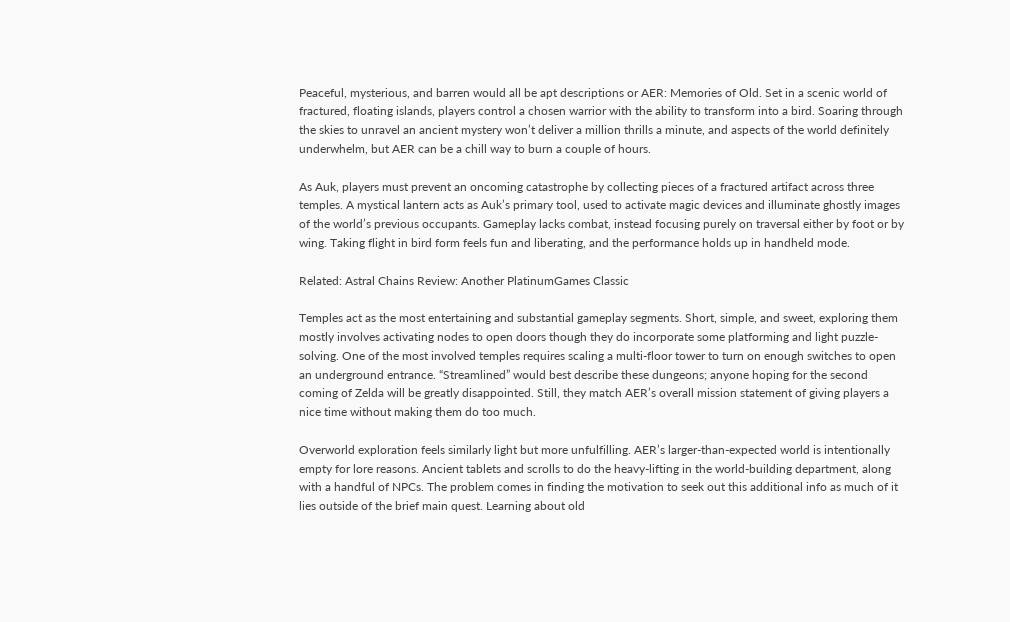Peaceful, mysterious, and barren would all be apt descriptions or AER: Memories of Old. Set in a scenic world of fractured, floating islands, players control a chosen warrior with the ability to transform into a bird. Soaring through the skies to unravel an ancient mystery won’t deliver a million thrills a minute, and aspects of the world definitely underwhelm, but AER can be a chill way to burn a couple of hours.

As Auk, players must prevent an oncoming catastrophe by collecting pieces of a fractured artifact across three temples. A mystical lantern acts as Auk’s primary tool, used to activate magic devices and illuminate ghostly images of the world’s previous occupants. Gameplay lacks combat, instead focusing purely on traversal either by foot or by wing. Taking flight in bird form feels fun and liberating, and the performance holds up in handheld mode.

Related: Astral Chains Review: Another PlatinumGames Classic

Temples act as the most entertaining and substantial gameplay segments. Short, simple, and sweet, exploring them mostly involves activating nodes to open doors though they do incorporate some platforming and light puzzle-solving. One of the most involved temples requires scaling a multi-floor tower to turn on enough switches to open an underground entrance. “Streamlined” would best describe these dungeons; anyone hoping for the second coming of Zelda will be greatly disappointed. Still, they match AER’s overall mission statement of giving players a nice time without making them do too much.

Overworld exploration feels similarly light but more unfulfilling. AER’s larger-than-expected world is intentionally empty for lore reasons. Ancient tablets and scrolls to do the heavy-lifting in the world-building department, along with a handful of NPCs. The problem comes in finding the motivation to seek out this additional info as much of it lies outside of the brief main quest. Learning about old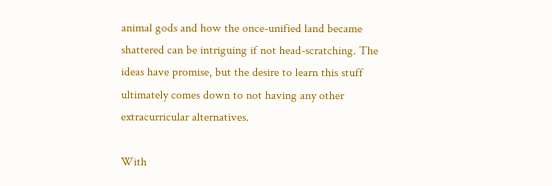animal gods and how the once-unified land became shattered can be intriguing if not head-scratching. The ideas have promise, but the desire to learn this stuff ultimately comes down to not having any other extracurricular alternatives.

With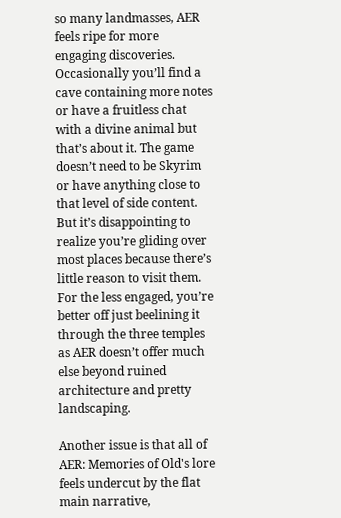so many landmasses, AER feels ripe for more engaging discoveries. Occasionally you’ll find a cave containing more notes or have a fruitless chat with a divine animal but that’s about it. The game doesn’t need to be Skyrim or have anything close to that level of side content. But it’s disappointing to realize you’re gliding over most places because there’s little reason to visit them. For the less engaged, you’re better off just beelining it through the three temples as AER doesn’t offer much else beyond ruined architecture and pretty landscaping.

Another issue is that all of AER: Memories of Old's lore feels undercut by the flat main narrative,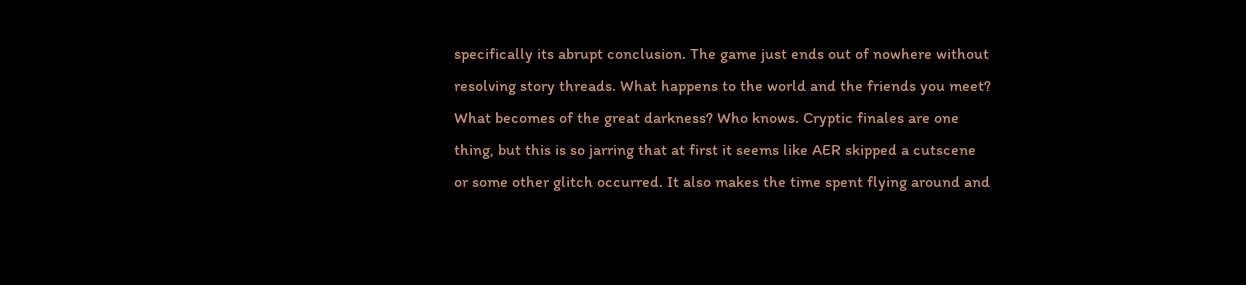specifically its abrupt conclusion. The game just ends out of nowhere without resolving story threads. What happens to the world and the friends you meet? What becomes of the great darkness? Who knows. Cryptic finales are one thing, but this is so jarring that at first it seems like AER skipped a cutscene or some other glitch occurred. It also makes the time spent flying around and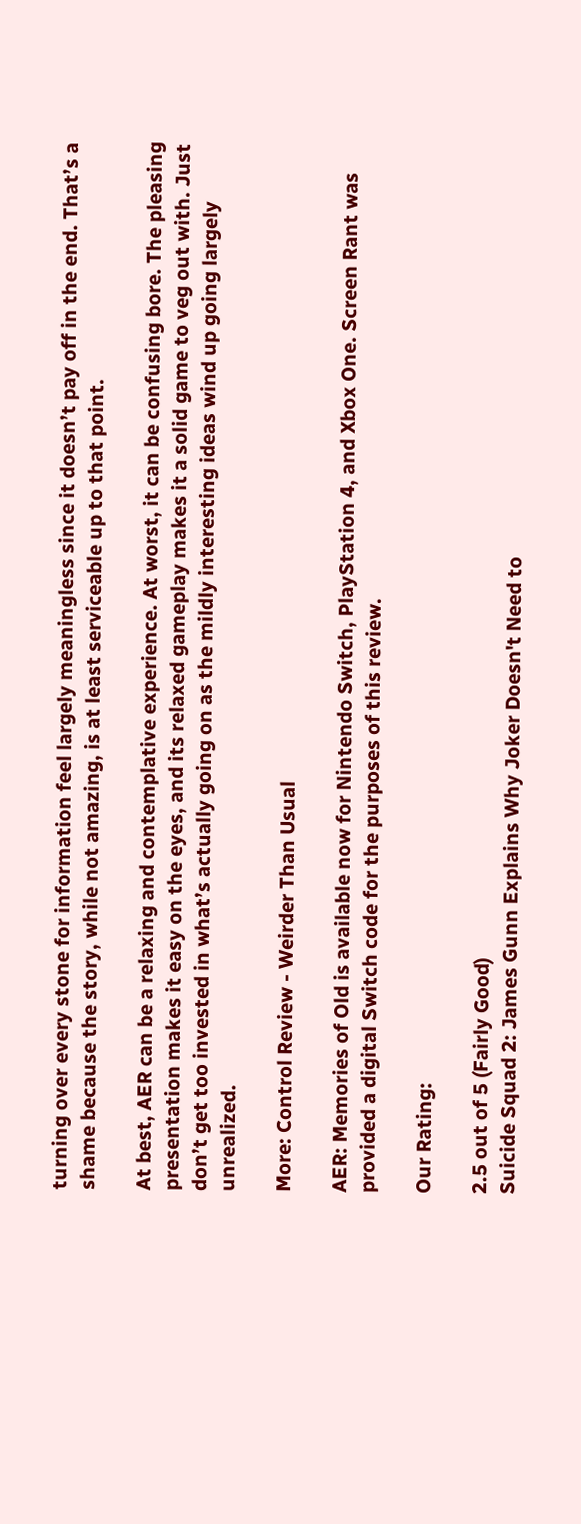turning over every stone for information feel largely meaningless since it doesn’t pay off in the end. That’s a shame because the story, while not amazing, is at least serviceable up to that point.

At best, AER can be a relaxing and contemplative experience. At worst, it can be confusing bore. The pleasing presentation makes it easy on the eyes, and its relaxed gameplay makes it a solid game to veg out with. Just don’t get too invested in what’s actually going on as the mildly interesting ideas wind up going largely unrealized.

More: Control Review - Weirder Than Usual

AER: Memories of Old is available now for Nintendo Switch, PlayStation 4, and Xbox One. Screen Rant was provided a digital Switch code for the purposes of this review.

Our Rating:

2.5 out of 5 (Fairly Good)
Suicide Squad 2: James Gunn Explains Why Joker Doesn't Need to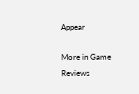Appear

More in Game Reviews